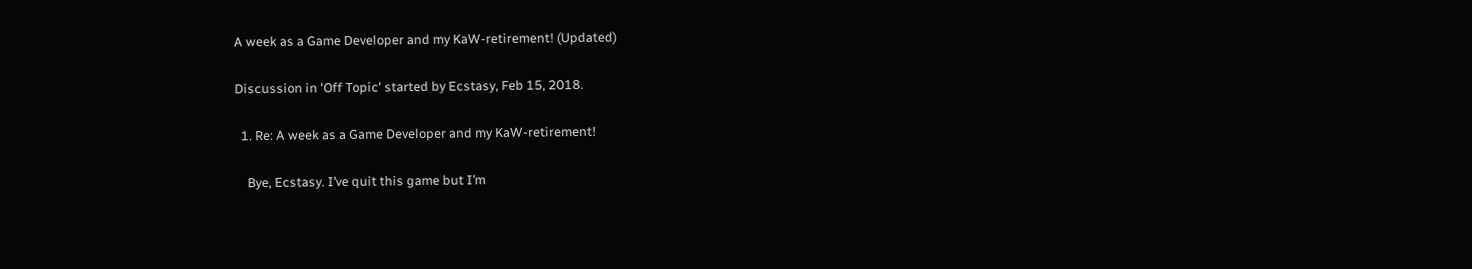A week as a Game Developer and my KaW-retirement! (Updated)

Discussion in 'Off Topic' started by Ecstasy, Feb 15, 2018.

  1. Re: A week as a Game Developer and my KaW-retirement!

    Bye, Ecstasy. I’ve quit this game but I’m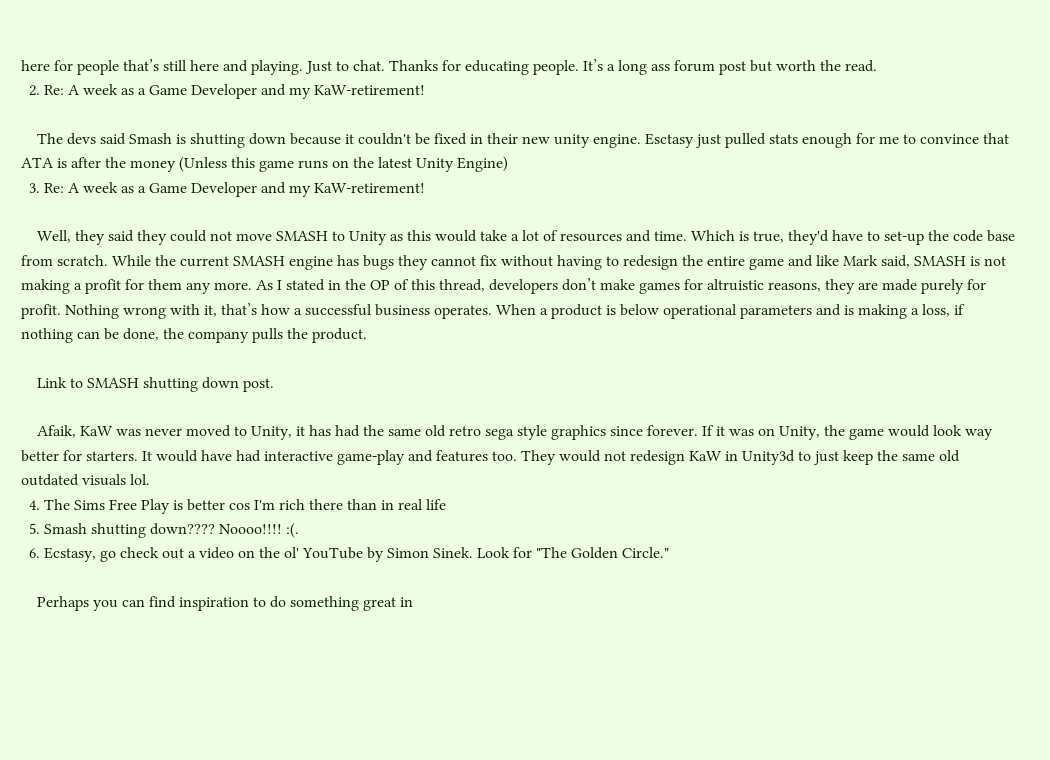here for people that’s still here and playing. Just to chat. Thanks for educating people. It’s a long ass forum post but worth the read.
  2. Re: A week as a Game Developer and my KaW-retirement!

    The devs said Smash is shutting down because it couldn't be fixed in their new unity engine. Esctasy just pulled stats enough for me to convince that ATA is after the money (Unless this game runs on the latest Unity Engine)
  3. Re: A week as a Game Developer and my KaW-retirement!

    Well, they said they could not move SMASH to Unity as this would take a lot of resources and time. Which is true, they'd have to set-up the code base from scratch. While the current SMASH engine has bugs they cannot fix without having to redesign the entire game and like Mark said, SMASH is not making a profit for them any more. As I stated in the OP of this thread, developers don’t make games for altruistic reasons, they are made purely for profit. Nothing wrong with it, that’s how a successful business operates. When a product is below operational parameters and is making a loss, if nothing can be done, the company pulls the product.

    Link to SMASH shutting down post.

    Afaik, KaW was never moved to Unity, it has had the same old retro sega style graphics since forever. If it was on Unity, the game would look way better for starters. It would have had interactive game-play and features too. They would not redesign KaW in Unity3d to just keep the same old outdated visuals lol.
  4. The Sims Free Play is better cos I'm rich there than in real life
  5. Smash shutting down???? Noooo!!!! :(.
  6. Ecstasy, go check out a video on the ol' YouTube by Simon Sinek. Look for "The Golden Circle."

    Perhaps you can find inspiration to do something great in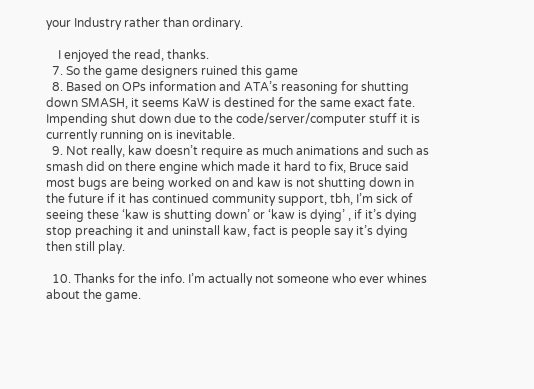your Industry rather than ordinary.

    I enjoyed the read, thanks.
  7. So the game designers ruined this game
  8. Based on OPs information and ATA’s reasoning for shutting down SMASH, it seems KaW is destined for the same exact fate. Impending shut down due to the code/server/computer stuff it is currently running on is inevitable.
  9. Not really, kaw doesn’t require as much animations and such as smash did on there engine which made it hard to fix, Bruce said most bugs are being worked on and kaw is not shutting down in the future if it has continued community support, tbh, I’m sick of seeing these ‘kaw is shutting down’ or ‘kaw is dying’ , if it’s dying stop preaching it and uninstall kaw, fact is people say it’s dying then still play.

  10. Thanks for the info. I’m actually not someone who ever whines about the game.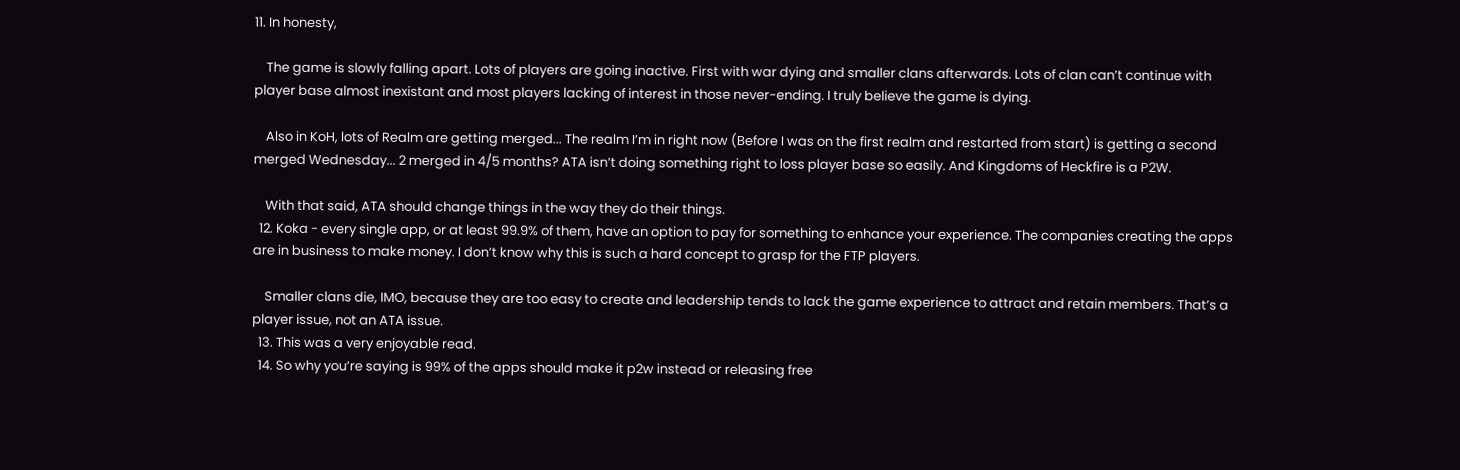11. In honesty,

    The game is slowly falling apart. Lots of players are going inactive. First with war dying and smaller clans afterwards. Lots of clan can’t continue with player base almost inexistant and most players lacking of interest in those never-ending. I truly believe the game is dying.

    Also in KoH, lots of Realm are getting merged... The realm I’m in right now (Before I was on the first realm and restarted from start) is getting a second merged Wednesday... 2 merged in 4/5 months? ATA isn’t doing something right to loss player base so easily. And Kingdoms of Heckfire is a P2W.

    With that said, ATA should change things in the way they do their things.
  12. Koka - every single app, or at least 99.9% of them, have an option to pay for something to enhance your experience. The companies creating the apps are in business to make money. I don’t know why this is such a hard concept to grasp for the FTP players.

    Smaller clans die, IMO, because they are too easy to create and leadership tends to lack the game experience to attract and retain members. That’s a player issue, not an ATA issue.
  13. This was a very enjoyable read.
  14. So why you’re saying is 99% of the apps should make it p2w instead or releasing free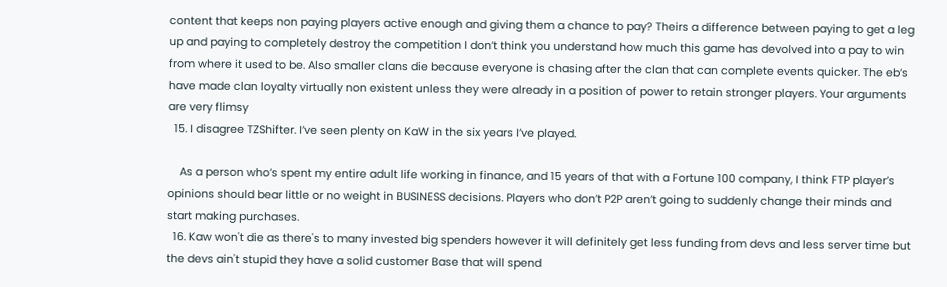content that keeps non paying players active enough and giving them a chance to pay? Theirs a difference between paying to get a leg up and paying to completely destroy the competition I don’t think you understand how much this game has devolved into a pay to win from where it used to be. Also smaller clans die because everyone is chasing after the clan that can complete events quicker. The eb’s have made clan loyalty virtually non existent unless they were already in a position of power to retain stronger players. Your arguments are very flimsy
  15. I disagree TZShifter. I’ve seen plenty on KaW in the six years I’ve played.

    As a person who’s spent my entire adult life working in finance, and 15 years of that with a Fortune 100 company, I think FTP player’s opinions should bear little or no weight in BUSINESS decisions. Players who don’t P2P aren’t going to suddenly change their minds and start making purchases.
  16. Kaw won't die as there's to many invested big spenders however it will definitely get less funding from devs and less server time but the devs ain't stupid they have a solid customer Base that will spend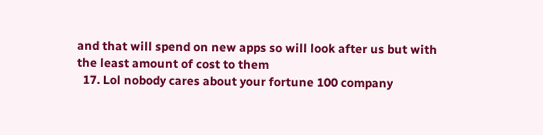and that will spend on new apps so will look after us but with the least amount of cost to them
  17. Lol nobody cares about your fortune 100 company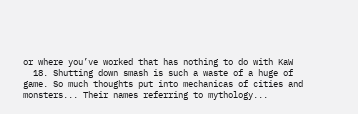or where you’ve worked that has nothing to do with KaW
  18. Shutting down smash is such a waste of a huge of game. So much thoughts put into mechanicas of cities and monsters... Their names referring to mythology...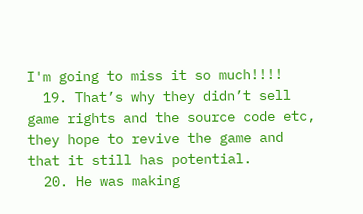I'm going to miss it so much!!!!
  19. That’s why they didn’t sell game rights and the source code etc, they hope to revive the game and that it still has potential.
  20. He was making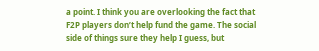a point. I think you are overlooking the fact that F2P players don’t help fund the game. The social side of things sure they help I guess, but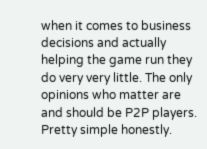when it comes to business decisions and actually helping the game run they do very very little. The only opinions who matter are and should be P2P players. Pretty simple honestly.